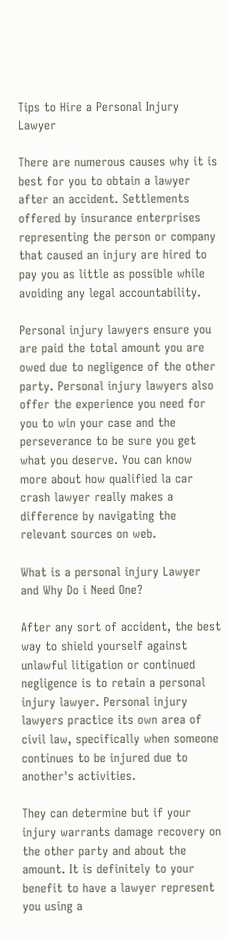Tips to Hire a Personal Injury Lawyer

There are numerous causes why it is best for you to obtain a lawyer after an accident. Settlements offered by insurance enterprises representing the person or company that caused an injury are hired to pay you as little as possible while avoiding any legal accountability.

Personal injury lawyers ensure you are paid the total amount you are owed due to negligence of the other party. Personal injury lawyers also offer the experience you need for you to win your case and the perseverance to be sure you get what you deserve. You can know more about how qualified la car crash lawyer really makes a difference by navigating the relevant sources on web.

What is a personal injury Lawyer and Why Do i Need One?

After any sort of accident, the best way to shield yourself against unlawful litigation or continued negligence is to retain a personal injury lawyer. Personal injury lawyers practice its own area of civil law, specifically when someone continues to be injured due to another's activities.

They can determine but if your injury warrants damage recovery on the other party and about the amount. It is definitely to your benefit to have a lawyer represent you using a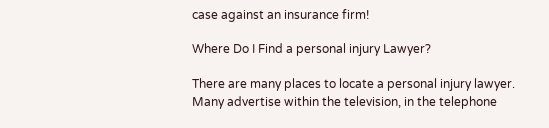case against an insurance firm!

Where Do I Find a personal injury Lawyer?

There are many places to locate a personal injury lawyer. Many advertise within the television, in the telephone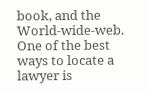book, and the World-wide-web. One of the best ways to locate a lawyer is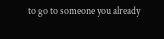to go to someone you already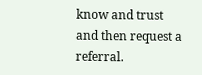know and trust and then request a referral.